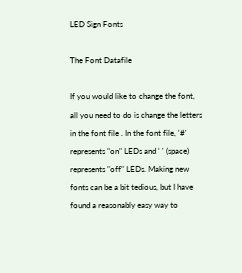LED Sign Fonts

The Font Datafile

If you would like to change the font, all you need to do is change the letters in the font file . In the font file, '#' represents "on" LEDs and ' ' (space) represents "off" LEDs. Making new fonts can be a bit tedious, but I have found a reasonably easy way to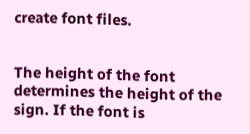create font files.


The height of the font determines the height of the sign. If the font is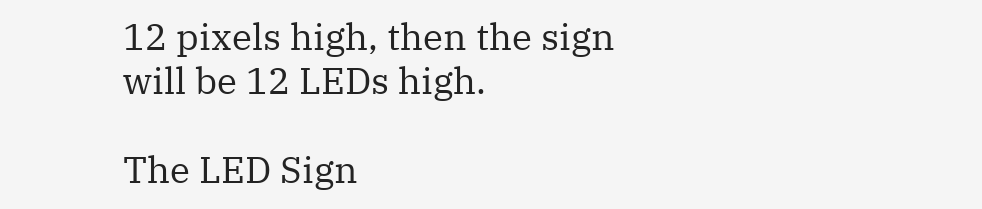12 pixels high, then the sign will be 12 LEDs high.

The LED Sign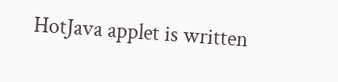HotJava applet is written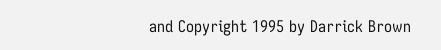and Copyright 1995 by Darrick Brown